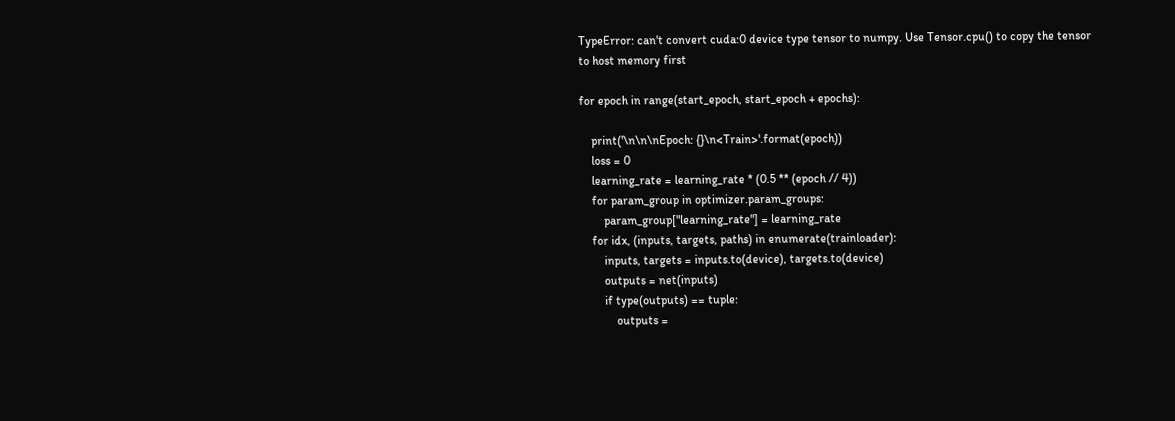TypeError: can't convert cuda:0 device type tensor to numpy. Use Tensor.cpu() to copy the tensor to host memory first

for epoch in range(start_epoch, start_epoch + epochs):

    print('\n\n\nEpoch: {}\n<Train>'.format(epoch))
    loss = 0
    learning_rate = learning_rate * (0.5 ** (epoch // 4))
    for param_group in optimizer.param_groups:
        param_group["learning_rate"] = learning_rate
    for idx, (inputs, targets, paths) in enumerate(trainloader):
        inputs, targets = inputs.to(device), targets.to(device)
        outputs = net(inputs)
        if type(outputs) == tuple:
            outputs =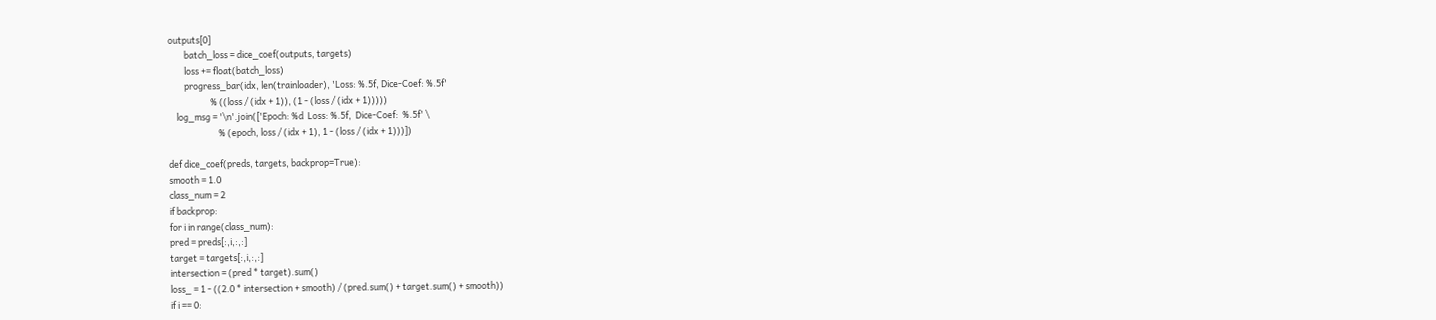outputs[0]
        batch_loss = dice_coef(outputs, targets)
        loss += float(batch_loss)
        progress_bar(idx, len(trainloader), 'Loss: %.5f, Dice-Coef: %.5f'
                     % ((loss / (idx + 1)), (1 - (loss / (idx + 1)))))
    log_msg = '\n'.join(['Epoch: %d  Loss: %.5f,  Dice-Coef:  %.5f' \
                         % (epoch, loss / (idx + 1), 1 - (loss / (idx + 1)))])

def dice_coef(preds, targets, backprop=True):
smooth = 1.0
class_num = 2
if backprop:
for i in range(class_num):
pred = preds[:,i,:,:]
target = targets[:,i,:,:]
intersection = (pred * target).sum()
loss_ = 1 - ((2.0 * intersection + smooth) / (pred.sum() + target.sum() + smooth))
if i == 0: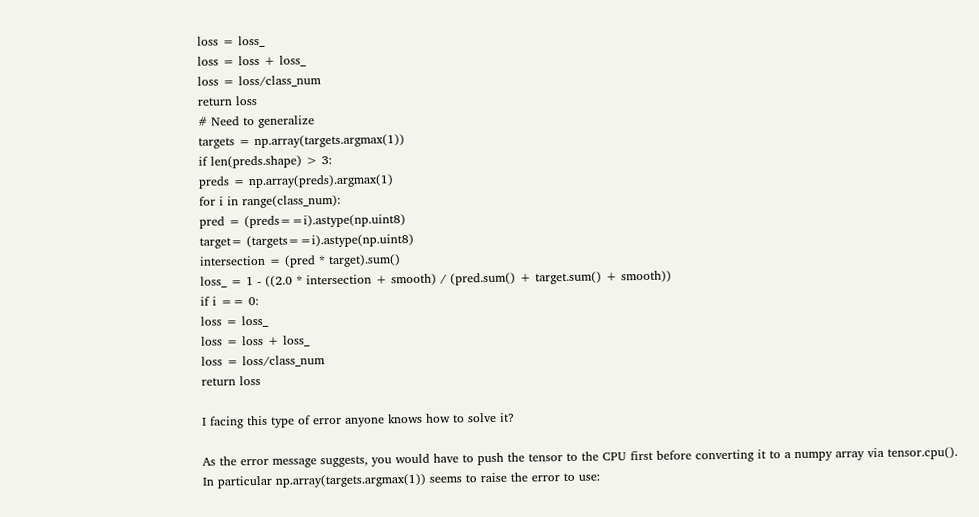loss = loss_
loss = loss + loss_
loss = loss/class_num
return loss
# Need to generalize
targets = np.array(targets.argmax(1))
if len(preds.shape) > 3:
preds = np.array(preds).argmax(1)
for i in range(class_num):
pred = (preds==i).astype(np.uint8)
target= (targets==i).astype(np.uint8)
intersection = (pred * target).sum()
loss_ = 1 - ((2.0 * intersection + smooth) / (pred.sum() + target.sum() + smooth))
if i == 0:
loss = loss_
loss = loss + loss_
loss = loss/class_num
return loss

I facing this type of error anyone knows how to solve it?

As the error message suggests, you would have to push the tensor to the CPU first before converting it to a numpy array via tensor.cpu().
In particular np.array(targets.argmax(1)) seems to raise the error to use: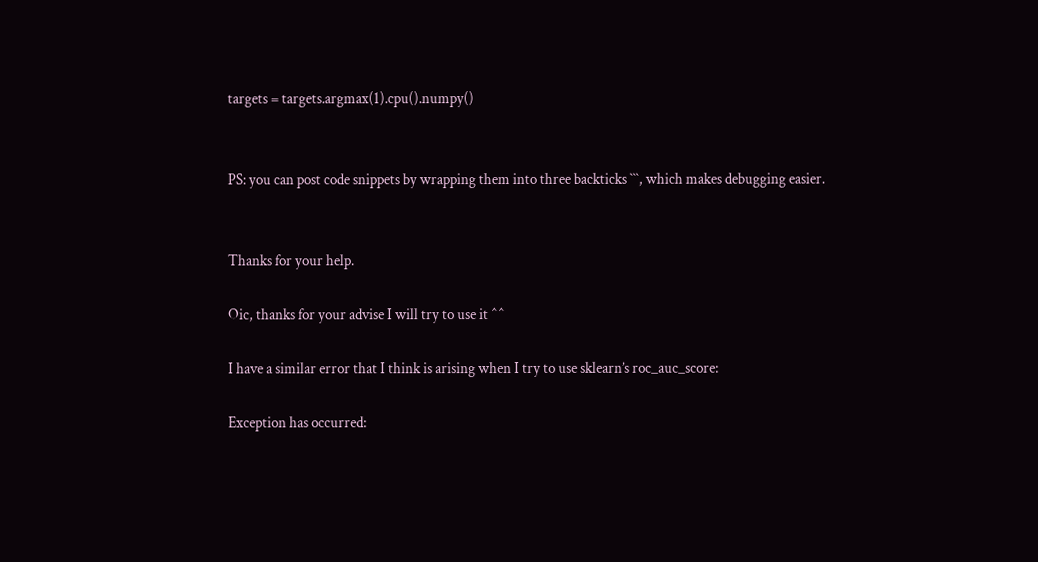targets = targets.argmax(1).cpu().numpy()


PS: you can post code snippets by wrapping them into three backticks ```, which makes debugging easier.


Thanks for your help.

Oic, thanks for your advise I will try to use it ^^

I have a similar error that I think is arising when I try to use sklearn’s roc_auc_score:

Exception has occurred: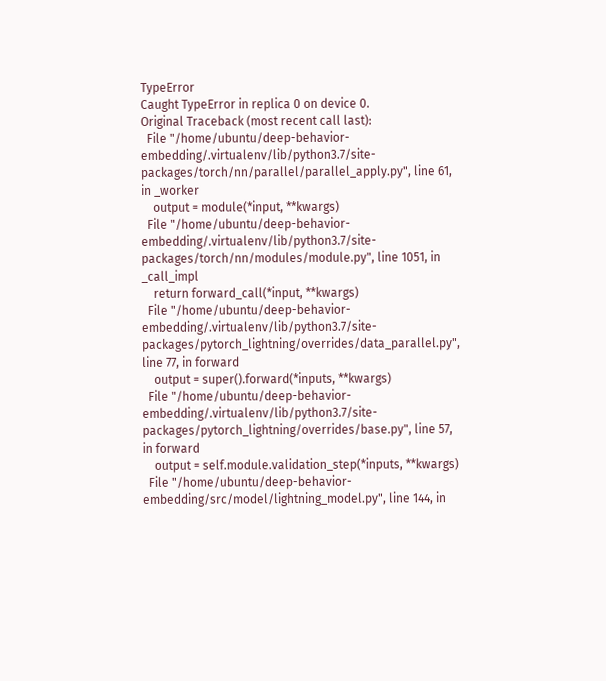TypeError
Caught TypeError in replica 0 on device 0.
Original Traceback (most recent call last):
  File "/home/ubuntu/deep-behavior-embedding/.virtualenv/lib/python3.7/site-packages/torch/nn/parallel/parallel_apply.py", line 61, in _worker
    output = module(*input, **kwargs)
  File "/home/ubuntu/deep-behavior-embedding/.virtualenv/lib/python3.7/site-packages/torch/nn/modules/module.py", line 1051, in _call_impl
    return forward_call(*input, **kwargs)
  File "/home/ubuntu/deep-behavior-embedding/.virtualenv/lib/python3.7/site-packages/pytorch_lightning/overrides/data_parallel.py", line 77, in forward
    output = super().forward(*inputs, **kwargs)
  File "/home/ubuntu/deep-behavior-embedding/.virtualenv/lib/python3.7/site-packages/pytorch_lightning/overrides/base.py", line 57, in forward
    output = self.module.validation_step(*inputs, **kwargs)
  File "/home/ubuntu/deep-behavior-embedding/src/model/lightning_model.py", line 144, in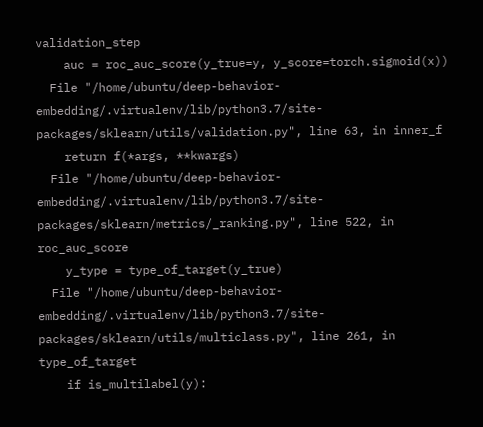validation_step
    auc = roc_auc_score(y_true=y, y_score=torch.sigmoid(x))
  File "/home/ubuntu/deep-behavior-embedding/.virtualenv/lib/python3.7/site-packages/sklearn/utils/validation.py", line 63, in inner_f
    return f(*args, **kwargs)
  File "/home/ubuntu/deep-behavior-embedding/.virtualenv/lib/python3.7/site-packages/sklearn/metrics/_ranking.py", line 522, in roc_auc_score
    y_type = type_of_target(y_true)
  File "/home/ubuntu/deep-behavior-embedding/.virtualenv/lib/python3.7/site-packages/sklearn/utils/multiclass.py", line 261, in type_of_target
    if is_multilabel(y):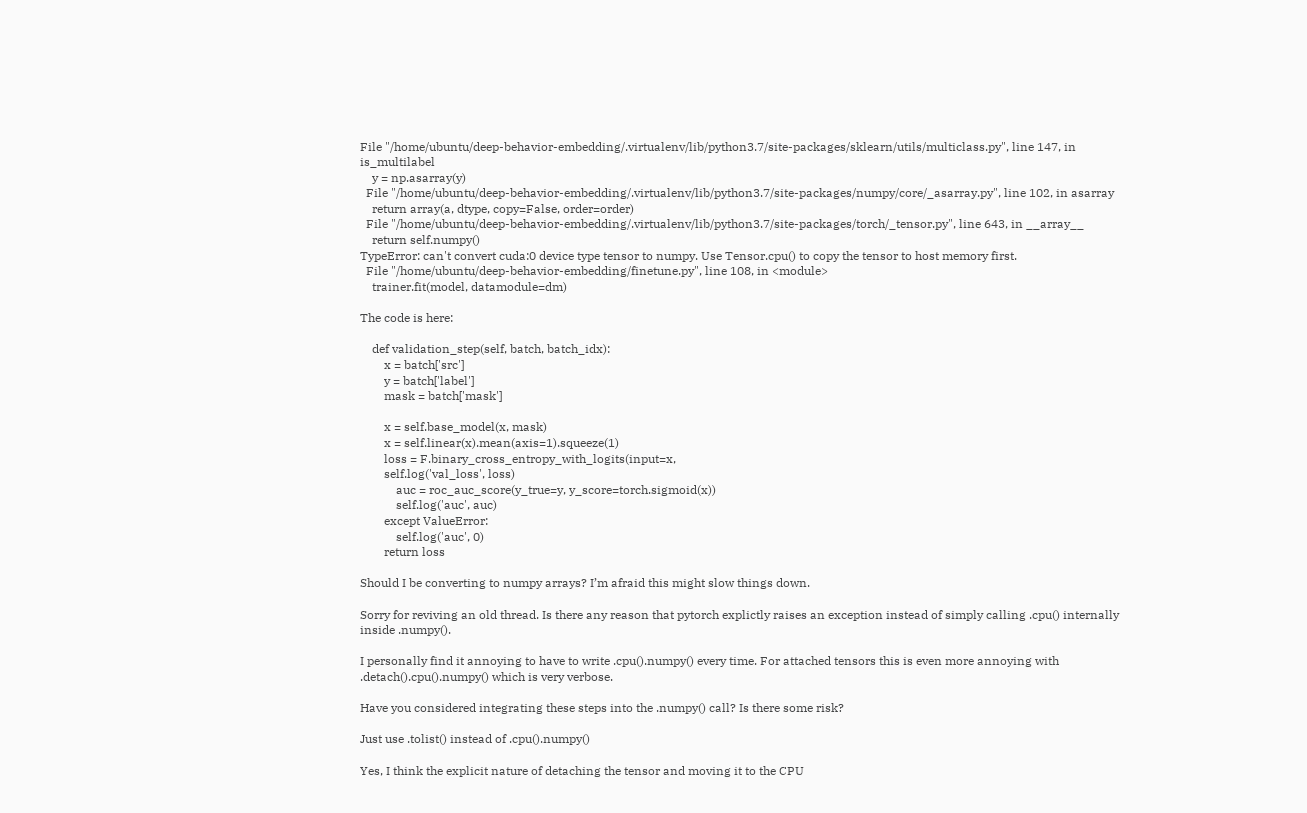File "/home/ubuntu/deep-behavior-embedding/.virtualenv/lib/python3.7/site-packages/sklearn/utils/multiclass.py", line 147, in is_multilabel
    y = np.asarray(y)
  File "/home/ubuntu/deep-behavior-embedding/.virtualenv/lib/python3.7/site-packages/numpy/core/_asarray.py", line 102, in asarray
    return array(a, dtype, copy=False, order=order)
  File "/home/ubuntu/deep-behavior-embedding/.virtualenv/lib/python3.7/site-packages/torch/_tensor.py", line 643, in __array__
    return self.numpy()
TypeError: can't convert cuda:0 device type tensor to numpy. Use Tensor.cpu() to copy the tensor to host memory first.
  File "/home/ubuntu/deep-behavior-embedding/finetune.py", line 108, in <module>
    trainer.fit(model, datamodule=dm)

The code is here:

    def validation_step(self, batch, batch_idx):
        x = batch['src']
        y = batch['label']
        mask = batch['mask']

        x = self.base_model(x, mask)
        x = self.linear(x).mean(axis=1).squeeze(1)
        loss = F.binary_cross_entropy_with_logits(input=x,
        self.log('val_loss', loss)
            auc = roc_auc_score(y_true=y, y_score=torch.sigmoid(x))
            self.log('auc', auc)
        except ValueError:
            self.log('auc', 0)
        return loss

Should I be converting to numpy arrays? I’m afraid this might slow things down.

Sorry for reviving an old thread. Is there any reason that pytorch explictly raises an exception instead of simply calling .cpu() internally inside .numpy().

I personally find it annoying to have to write .cpu().numpy() every time. For attached tensors this is even more annoying with .detach().cpu().numpy() which is very verbose.

Have you considered integrating these steps into the .numpy() call? Is there some risk?

Just use .tolist() instead of .cpu().numpy()

Yes, I think the explicit nature of detaching the tensor and moving it to the CPU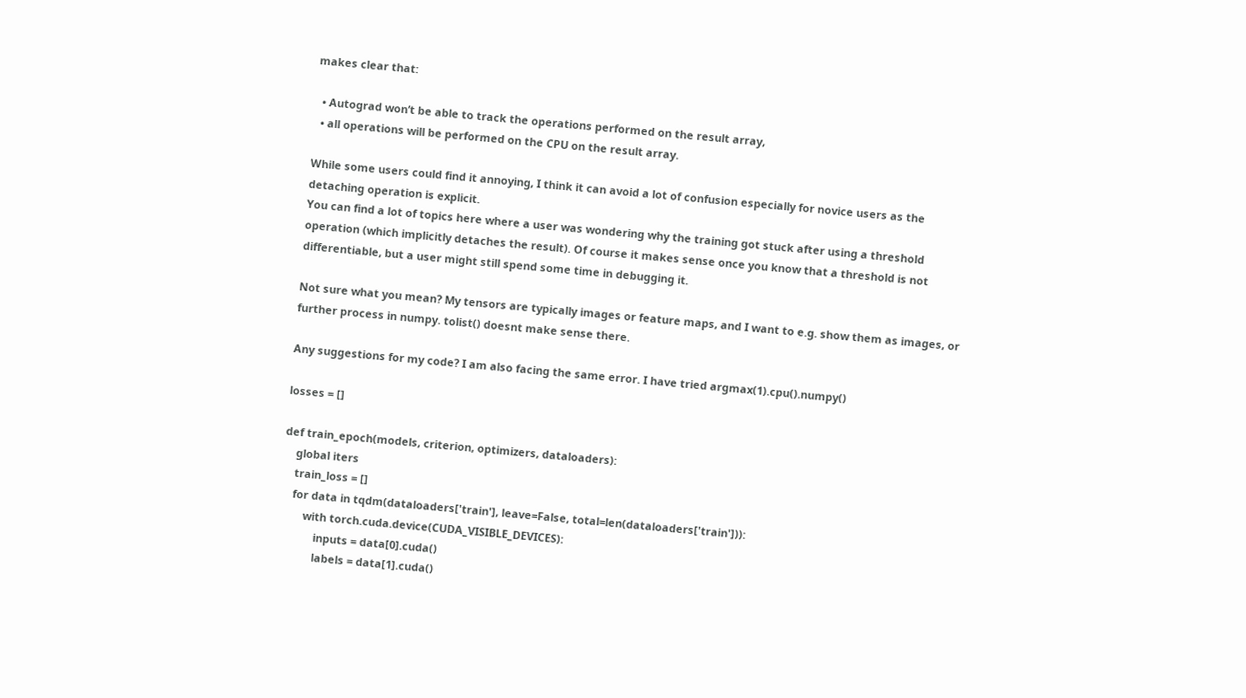makes clear that:

  • Autograd won’t be able to track the operations performed on the result array,
  • all operations will be performed on the CPU on the result array.

While some users could find it annoying, I think it can avoid a lot of confusion especially for novice users as the detaching operation is explicit.
You can find a lot of topics here where a user was wondering why the training got stuck after using a threshold operation (which implicitly detaches the result). Of course it makes sense once you know that a threshold is not differentiable, but a user might still spend some time in debugging it.

Not sure what you mean? My tensors are typically images or feature maps, and I want to e.g. show them as images, or further process in numpy. tolist() doesnt make sense there.

Any suggestions for my code? I am also facing the same error. I have tried argmax(1).cpu().numpy()

losses = []

def train_epoch(models, criterion, optimizers, dataloaders):
    global iters
    train_loss = []
    for data in tqdm(dataloaders['train'], leave=False, total=len(dataloaders['train'])):
        with torch.cuda.device(CUDA_VISIBLE_DEVICES):
            inputs = data[0].cuda()
            labels = data[1].cuda()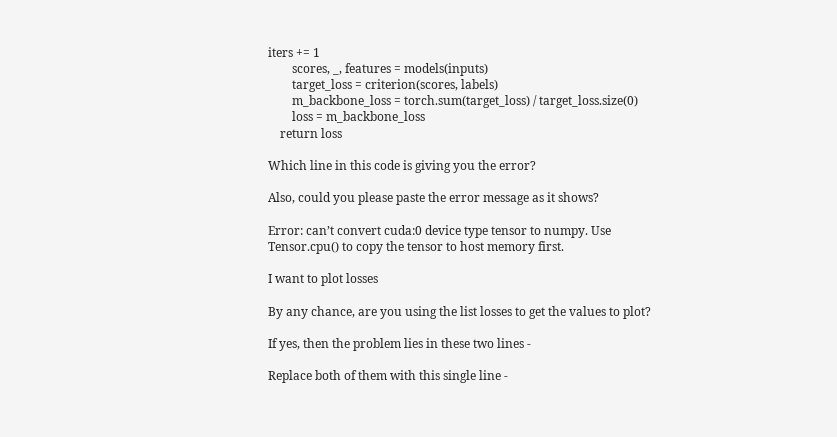iters += 1
        scores, _, features = models(inputs)
        target_loss = criterion(scores, labels)
        m_backbone_loss = torch.sum(target_loss) / target_loss.size(0)
        loss = m_backbone_loss
    return loss

Which line in this code is giving you the error?

Also, could you please paste the error message as it shows?

Error: can’t convert cuda:0 device type tensor to numpy. Use Tensor.cpu() to copy the tensor to host memory first.

I want to plot losses

By any chance, are you using the list losses to get the values to plot?

If yes, then the problem lies in these two lines -

Replace both of them with this single line -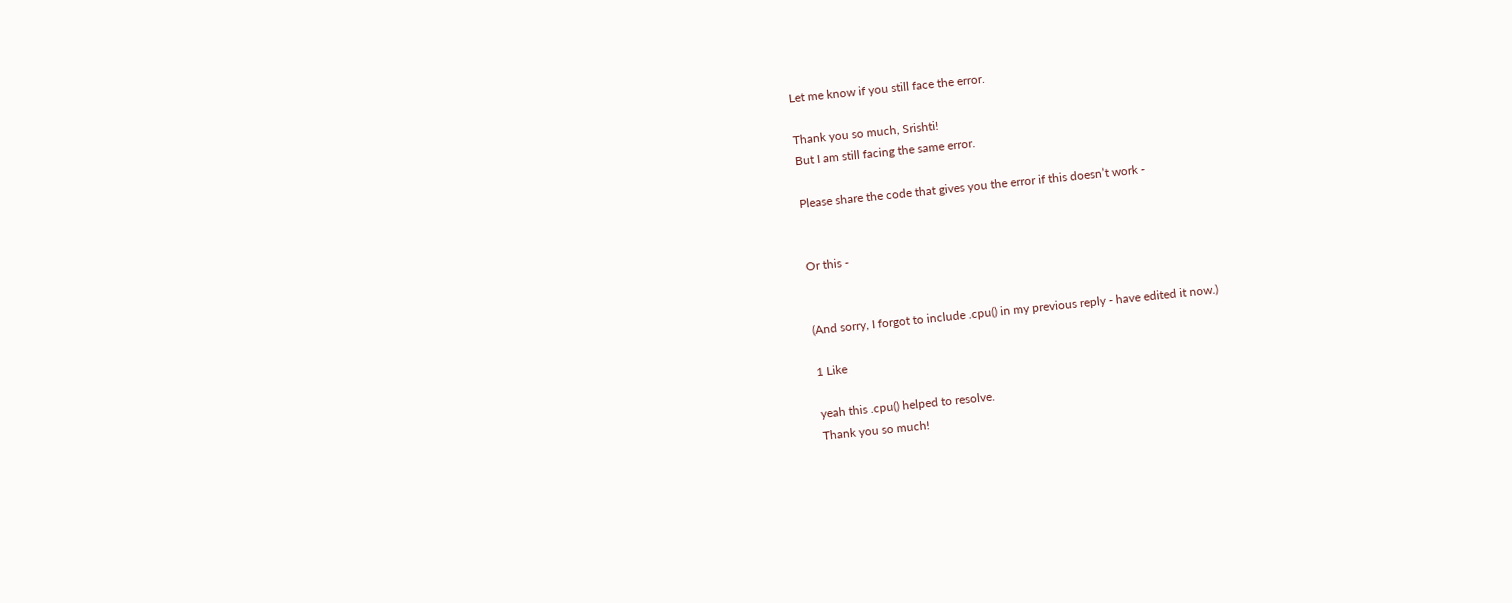Let me know if you still face the error.

Thank you so much, Srishti!
But I am still facing the same error.

Please share the code that gives you the error if this doesn’t work -


Or this -


(And sorry, I forgot to include .cpu() in my previous reply - have edited it now.)

1 Like

yeah this .cpu() helped to resolve.
Thank you so much!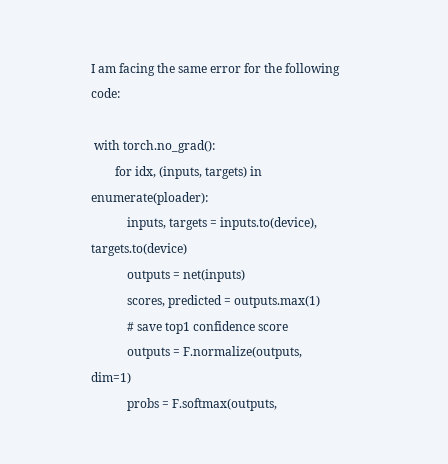I am facing the same error for the following code:

 with torch.no_grad():
        for idx, (inputs, targets) in enumerate(ploader):
            inputs, targets = inputs.to(device), targets.to(device)
            outputs = net(inputs)
            scores, predicted = outputs.max(1)
            # save top1 confidence score
            outputs = F.normalize(outputs, dim=1)
            probs = F.softmax(outputs,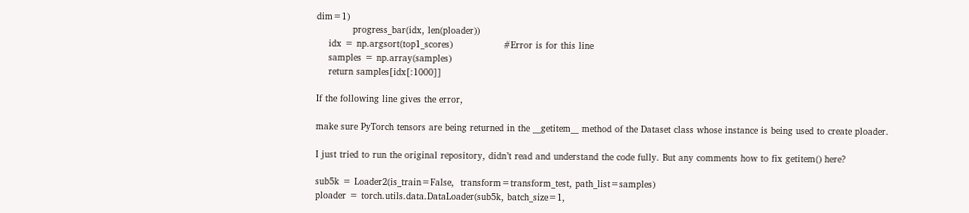dim=1)
            progress_bar(idx, len(ploader))
    idx = np.argsort(top1_scores)                 #Error is for this line
    samples = np.array(samples)
    return samples[idx[:1000]]

If the following line gives the error,

make sure PyTorch tensors are being returned in the __getitem__ method of the Dataset class whose instance is being used to create ploader.

I just tried to run the original repository, didn’t read and understand the code fully. But any comments how to fix getitem() here?

sub5k = Loader2(is_train=False,  transform=transform_test, path_list=samples)
ploader = torch.utils.data.DataLoader(sub5k, batch_size=1,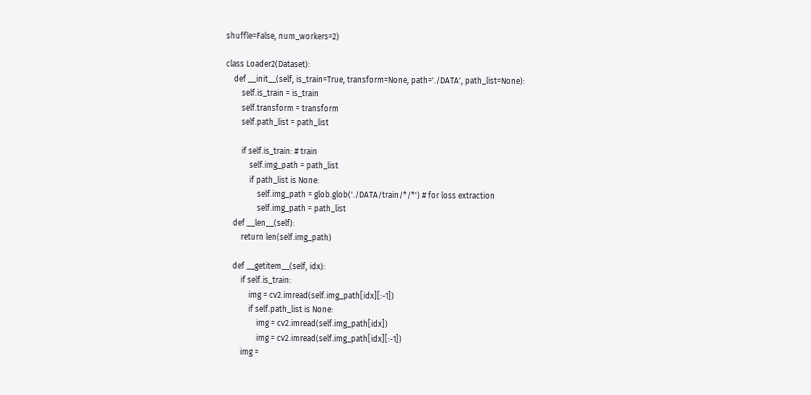shuffle=False, num_workers=2)

class Loader2(Dataset):
    def __init__(self, is_train=True, transform=None, path='./DATA', path_list=None):
        self.is_train = is_train
        self.transform = transform
        self.path_list = path_list

        if self.is_train: # train
            self.img_path = path_list
            if path_list is None:
                self.img_path = glob.glob('./DATA/train/*/*') # for loss extraction
                self.img_path = path_list
    def __len__(self):
        return len(self.img_path)

    def __getitem__(self, idx):
        if self.is_train:
            img = cv2.imread(self.img_path[idx][:-1])
            if self.path_list is None:
                img = cv2.imread(self.img_path[idx])
                img = cv2.imread(self.img_path[idx][:-1])
        img =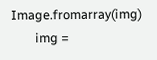Image.fromarray(img)
        img =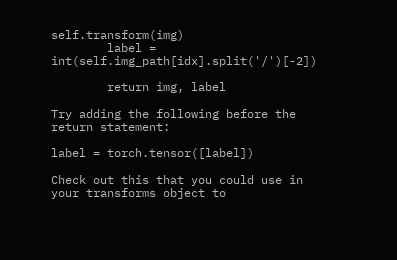self.transform(img)
        label = int(self.img_path[idx].split('/')[-2])

        return img, label

Try adding the following before the return statement:

label = torch.tensor([label])

Check out this that you could use in your transforms object to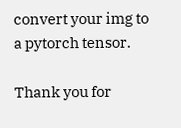convert your img to a pytorch tensor.

Thank you for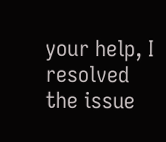your help, I resolved the issue